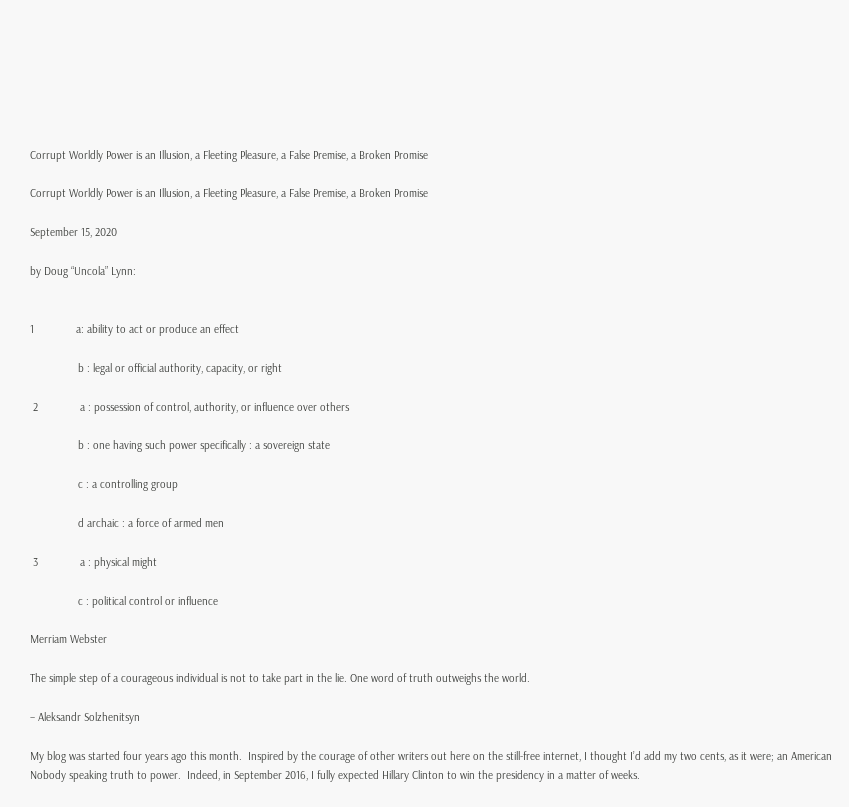Corrupt Worldly Power is an Illusion, a Fleeting Pleasure, a False Premise, a Broken Promise

Corrupt Worldly Power is an Illusion, a Fleeting Pleasure, a False Premise, a Broken Promise

September 15, 2020

by Doug “Uncola” Lynn:


1              a: ability to act or produce an effect

                b : legal or official authority, capacity, or right

 2              a : possession of control, authority, or influence over others

                b : one having such power specifically : a sovereign state

                c : a controlling group

                d archaic : a force of armed men

 3              a : physical might

                c : political control or influence

Merriam Webster

The simple step of a courageous individual is not to take part in the lie. One word of truth outweighs the world.

– Aleksandr Solzhenitsyn

My blog was started four years ago this month.  Inspired by the courage of other writers out here on the still-free internet, I thought I’d add my two cents, as it were; an American Nobody speaking truth to power.  Indeed, in September 2016, I fully expected Hillary Clinton to win the presidency in a matter of weeks.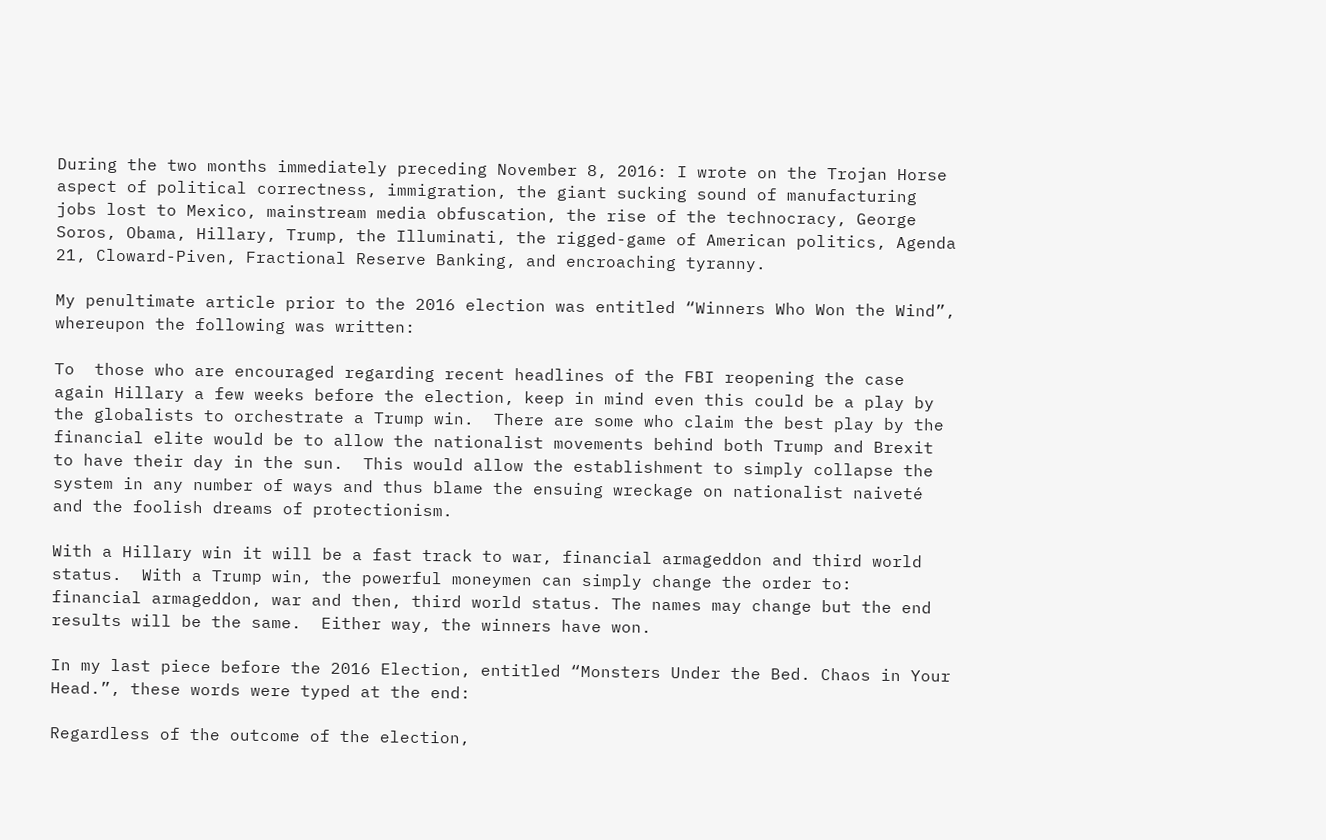During the two months immediately preceding November 8, 2016: I wrote on the Trojan Horse aspect of political correctness, immigration, the giant sucking sound of manufacturing jobs lost to Mexico, mainstream media obfuscation, the rise of the technocracy, George Soros, Obama, Hillary, Trump, the Illuminati, the rigged-game of American politics, Agenda 21, Cloward-Piven, Fractional Reserve Banking, and encroaching tyranny.

My penultimate article prior to the 2016 election was entitled “Winners Who Won the Wind”, whereupon the following was written:

To  those who are encouraged regarding recent headlines of the FBI reopening the case again Hillary a few weeks before the election, keep in mind even this could be a play by the globalists to orchestrate a Trump win.  There are some who claim the best play by the financial elite would be to allow the nationalist movements behind both Trump and Brexit to have their day in the sun.  This would allow the establishment to simply collapse the system in any number of ways and thus blame the ensuing wreckage on nationalist naiveté and the foolish dreams of protectionism.

With a Hillary win it will be a fast track to war, financial armageddon and third world status.  With a Trump win, the powerful moneymen can simply change the order to:  financial armageddon, war and then, third world status. The names may change but the end results will be the same.  Either way, the winners have won.

In my last piece before the 2016 Election, entitled “Monsters Under the Bed. Chaos in Your Head.”, these words were typed at the end:

Regardless of the outcome of the election,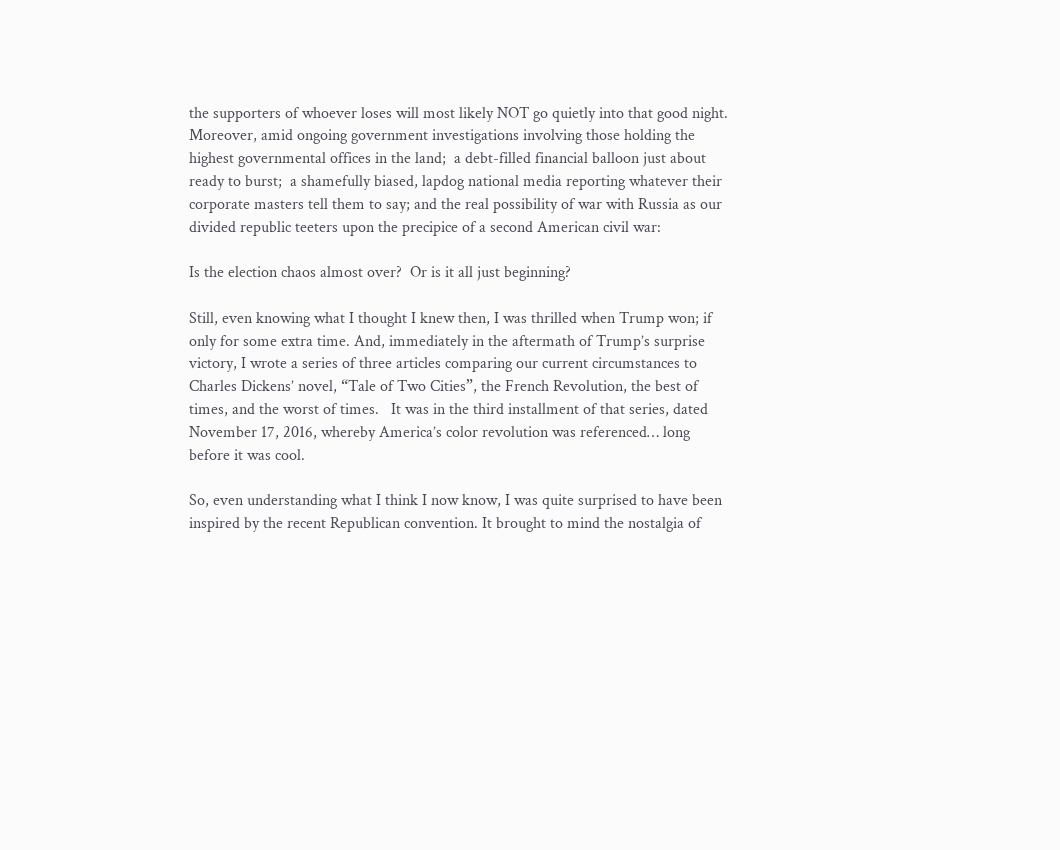the supporters of whoever loses will most likely NOT go quietly into that good night.  Moreover, amid ongoing government investigations involving those holding the highest governmental offices in the land;  a debt-filled financial balloon just about ready to burst;  a shamefully biased, lapdog national media reporting whatever their corporate masters tell them to say; and the real possibility of war with Russia as our divided republic teeters upon the precipice of a second American civil war:

Is the election chaos almost over?  Or is it all just beginning?

Still, even knowing what I thought I knew then, I was thrilled when Trump won; if only for some extra time. And, immediately in the aftermath of Trump’s surprise victory, I wrote a series of three articles comparing our current circumstances to Charles Dickens’ novel, “Tale of Two Cities”, the French Revolution, the best of times, and the worst of times.   It was in the third installment of that series, dated November 17, 2016, whereby America’s color revolution was referenced… long before it was cool.

So, even understanding what I think I now know, I was quite surprised to have been inspired by the recent Republican convention. It brought to mind the nostalgia of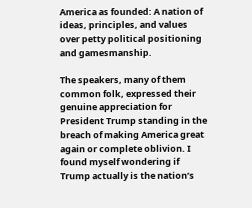America as founded: A nation of ideas, principles, and values over petty political positioning and gamesmanship.

The speakers, many of them common folk, expressed their genuine appreciation for President Trump standing in the breach of making America great again or complete oblivion. I found myself wondering if Trump actually is the nation’s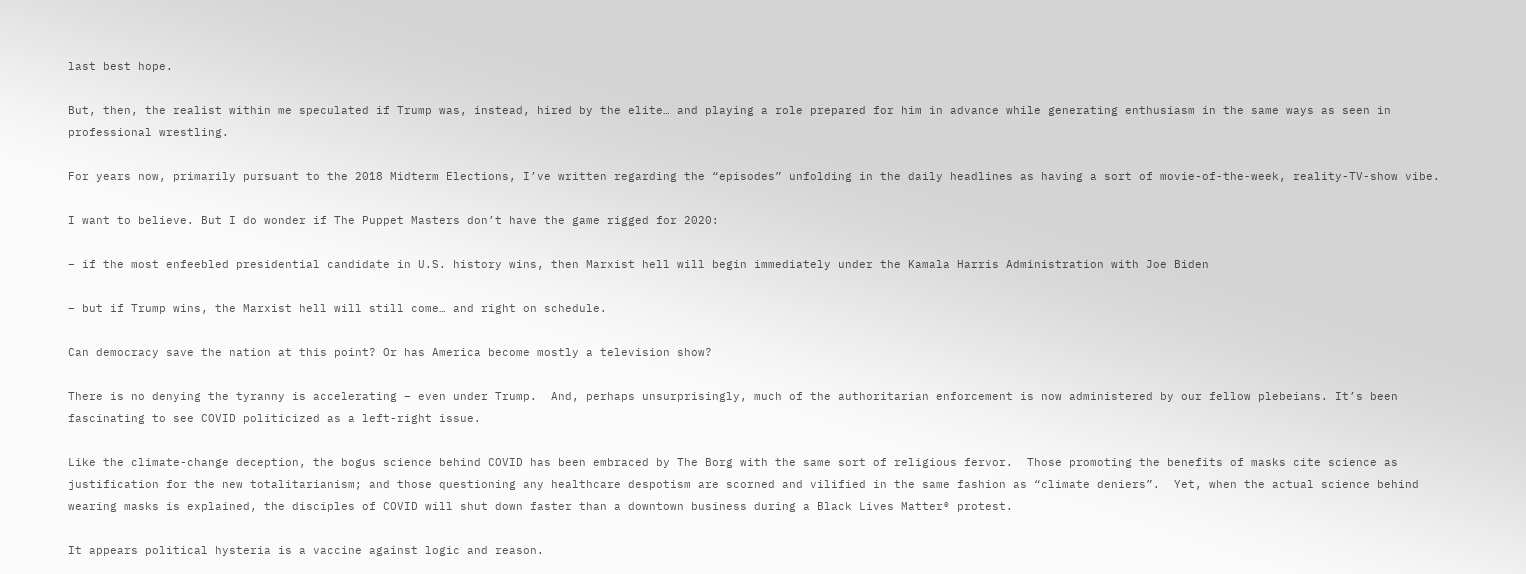last best hope.

But, then, the realist within me speculated if Trump was, instead, hired by the elite… and playing a role prepared for him in advance while generating enthusiasm in the same ways as seen in professional wrestling.

For years now, primarily pursuant to the 2018 Midterm Elections, I’ve written regarding the “episodes” unfolding in the daily headlines as having a sort of movie-of-the-week, reality-TV-show vibe.

I want to believe. But I do wonder if The Puppet Masters don’t have the game rigged for 2020:

– if the most enfeebled presidential candidate in U.S. history wins, then Marxist hell will begin immediately under the Kamala Harris Administration with Joe Biden

– but if Trump wins, the Marxist hell will still come… and right on schedule.

Can democracy save the nation at this point? Or has America become mostly a television show?

There is no denying the tyranny is accelerating – even under Trump.  And, perhaps unsurprisingly, much of the authoritarian enforcement is now administered by our fellow plebeians. It’s been fascinating to see COVID politicized as a left-right issue.

Like the climate-change deception, the bogus science behind COVID has been embraced by The Borg with the same sort of religious fervor.  Those promoting the benefits of masks cite science as justification for the new totalitarianism; and those questioning any healthcare despotism are scorned and vilified in the same fashion as “climate deniers”.  Yet, when the actual science behind wearing masks is explained, the disciples of COVID will shut down faster than a downtown business during a Black Lives Matter® protest.

It appears political hysteria is a vaccine against logic and reason.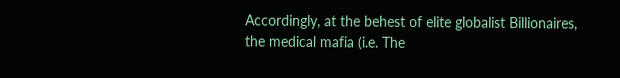Accordingly, at the behest of elite globalist Billionaires, the medical mafia (i.e. The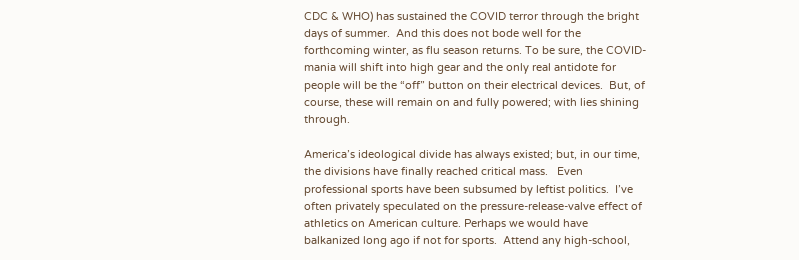CDC & WHO) has sustained the COVID terror through the bright days of summer.  And this does not bode well for the forthcoming winter, as flu season returns. To be sure, the COVID-mania will shift into high gear and the only real antidote for people will be the “off” button on their electrical devices.  But, of course, these will remain on and fully powered; with lies shining through.

America’s ideological divide has always existed; but, in our time, the divisions have finally reached critical mass.   Even professional sports have been subsumed by leftist politics.  I’ve often privately speculated on the pressure-release-valve effect of athletics on American culture. Perhaps we would have balkanized long ago if not for sports.  Attend any high-school,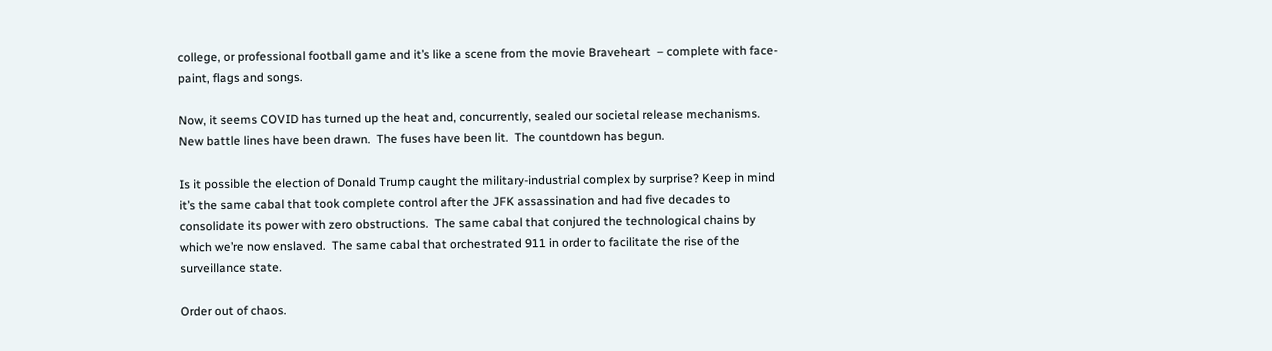college, or professional football game and it’s like a scene from the movie Braveheart  – complete with face-paint, flags and songs.

Now, it seems COVID has turned up the heat and, concurrently, sealed our societal release mechanisms.  New battle lines have been drawn.  The fuses have been lit.  The countdown has begun.

Is it possible the election of Donald Trump caught the military-industrial complex by surprise? Keep in mind it’s the same cabal that took complete control after the JFK assassination and had five decades to consolidate its power with zero obstructions.  The same cabal that conjured the technological chains by which we’re now enslaved.  The same cabal that orchestrated 911 in order to facilitate the rise of the surveillance state.

Order out of chaos.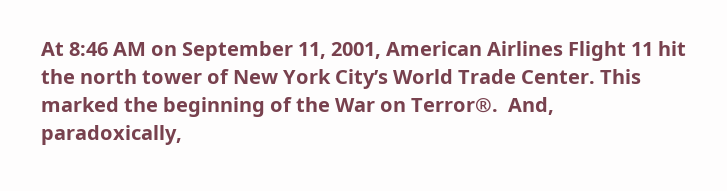At 8:46 AM on September 11, 2001, American Airlines Flight 11 hit the north tower of New York City’s World Trade Center. This marked the beginning of the War on Terror®.  And, paradoxically,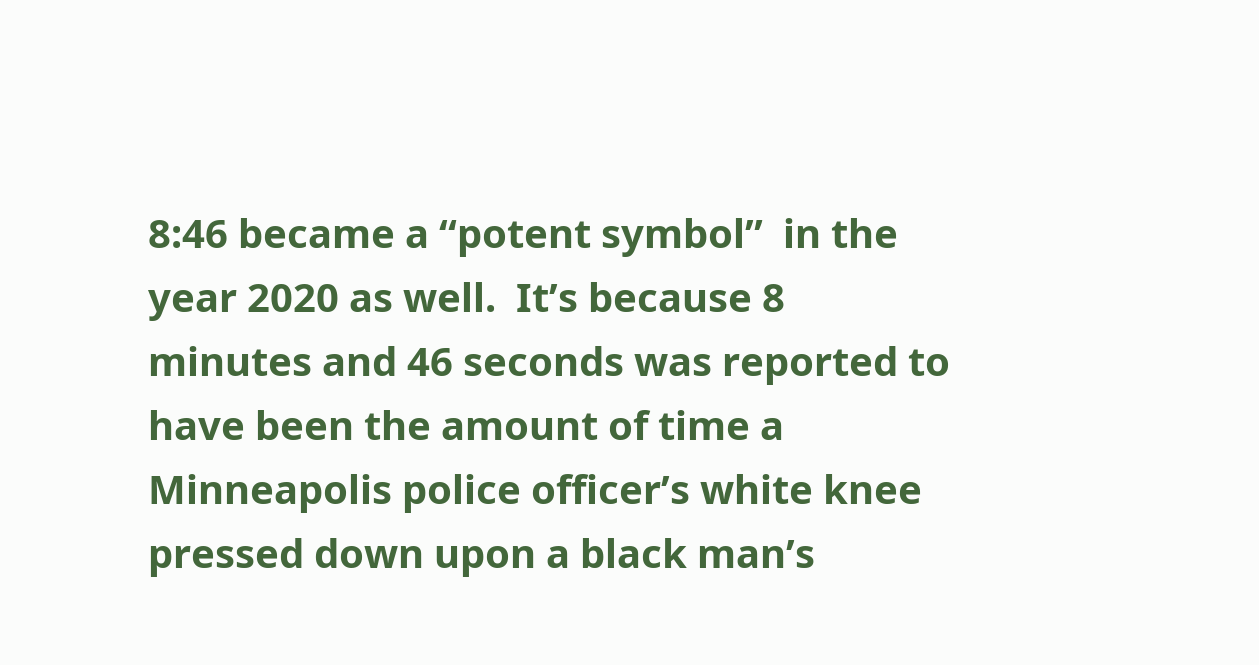8:46 became a “potent symbol”  in the year 2020 as well.  It’s because 8 minutes and 46 seconds was reported to have been the amount of time a Minneapolis police officer’s white knee pressed down upon a black man’s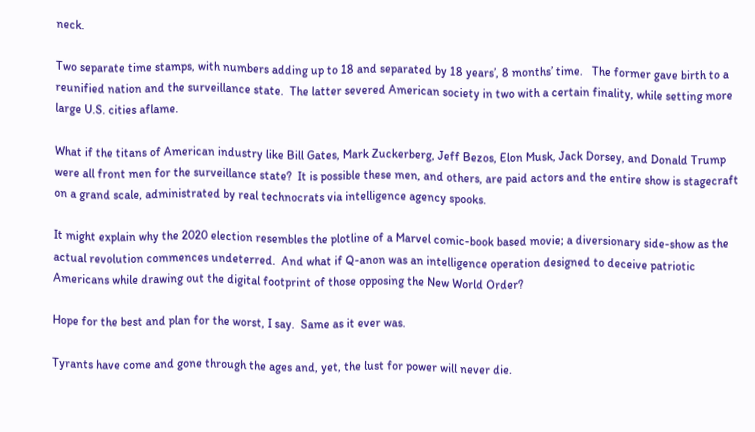neck.

Two separate time stamps, with numbers adding up to 18 and separated by 18 years’, 8 months’ time.   The former gave birth to a reunified nation and the surveillance state.  The latter severed American society in two with a certain finality, while setting more large U.S. cities aflame.

What if the titans of American industry like Bill Gates, Mark Zuckerberg, Jeff Bezos, Elon Musk, Jack Dorsey, and Donald Trump were all front men for the surveillance state?  It is possible these men, and others, are paid actors and the entire show is stagecraft on a grand scale, administrated by real technocrats via intelligence agency spooks.

It might explain why the 2020 election resembles the plotline of a Marvel comic-book based movie; a diversionary side-show as the actual revolution commences undeterred.  And what if Q-anon was an intelligence operation designed to deceive patriotic Americans while drawing out the digital footprint of those opposing the New World Order?

Hope for the best and plan for the worst, I say.  Same as it ever was.

Tyrants have come and gone through the ages and, yet, the lust for power will never die.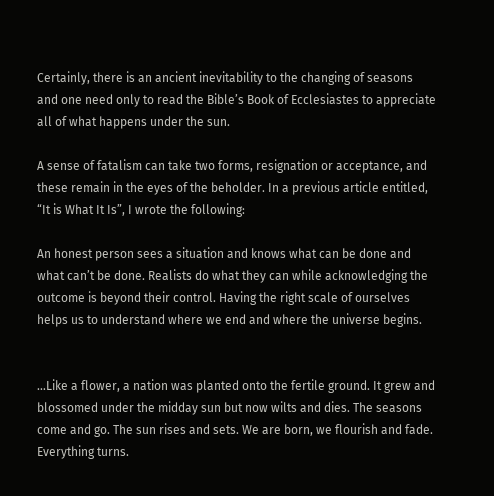Certainly, there is an ancient inevitability to the changing of seasons and one need only to read the Bible’s Book of Ecclesiastes to appreciate all of what happens under the sun.

A sense of fatalism can take two forms, resignation or acceptance, and these remain in the eyes of the beholder. In a previous article entitled, “It is What It Is”, I wrote the following:

An honest person sees a situation and knows what can be done and what can’t be done. Realists do what they can while acknowledging the outcome is beyond their control. Having the right scale of ourselves helps us to understand where we end and where the universe begins.


…Like a flower, a nation was planted onto the fertile ground. It grew and blossomed under the midday sun but now wilts and dies. The seasons come and go. The sun rises and sets. We are born, we flourish and fade. Everything turns.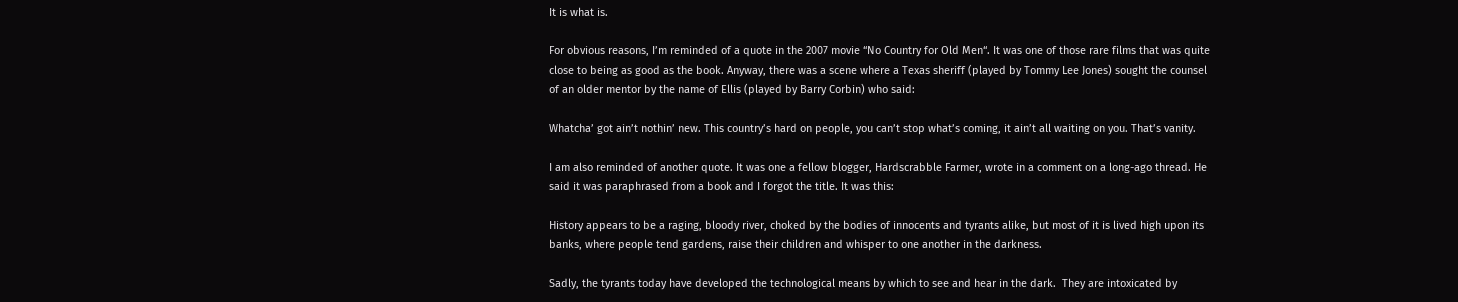It is what is.

For obvious reasons, I’m reminded of a quote in the 2007 movie “No Country for Old Men“. It was one of those rare films that was quite close to being as good as the book. Anyway, there was a scene where a Texas sheriff (played by Tommy Lee Jones) sought the counsel of an older mentor by the name of Ellis (played by Barry Corbin) who said:

Whatcha’ got ain’t nothin’ new. This country’s hard on people, you can’t stop what’s coming, it ain’t all waiting on you. That’s vanity.

I am also reminded of another quote. It was one a fellow blogger, Hardscrabble Farmer, wrote in a comment on a long-ago thread. He said it was paraphrased from a book and I forgot the title. It was this:

History appears to be a raging, bloody river, choked by the bodies of innocents and tyrants alike, but most of it is lived high upon its banks, where people tend gardens, raise their children and whisper to one another in the darkness.

Sadly, the tyrants today have developed the technological means by which to see and hear in the dark.  They are intoxicated by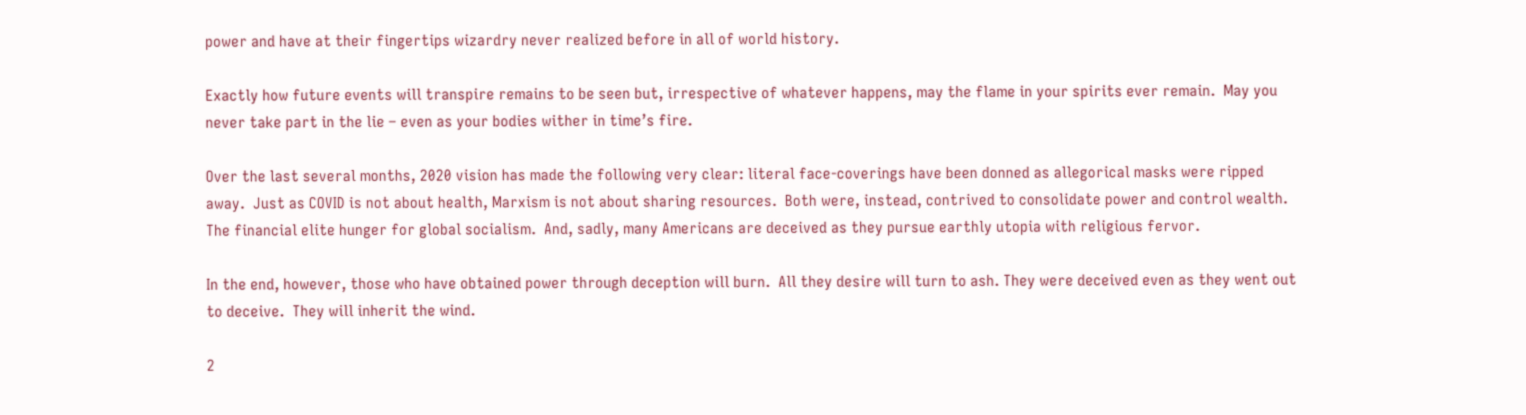power and have at their fingertips wizardry never realized before in all of world history.

Exactly how future events will transpire remains to be seen but, irrespective of whatever happens, may the flame in your spirits ever remain.  May you never take part in the lie – even as your bodies wither in time’s fire.

Over the last several months, 2020 vision has made the following very clear: literal face-coverings have been donned as allegorical masks were ripped away.  Just as COVID is not about health, Marxism is not about sharing resources.  Both were, instead, contrived to consolidate power and control wealth.  The financial elite hunger for global socialism.  And, sadly, many Americans are deceived as they pursue earthly utopia with religious fervor.

In the end, however, those who have obtained power through deception will burn.  All they desire will turn to ash. They were deceived even as they went out to deceive.  They will inherit the wind.

2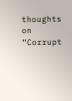thoughts on “Corrupt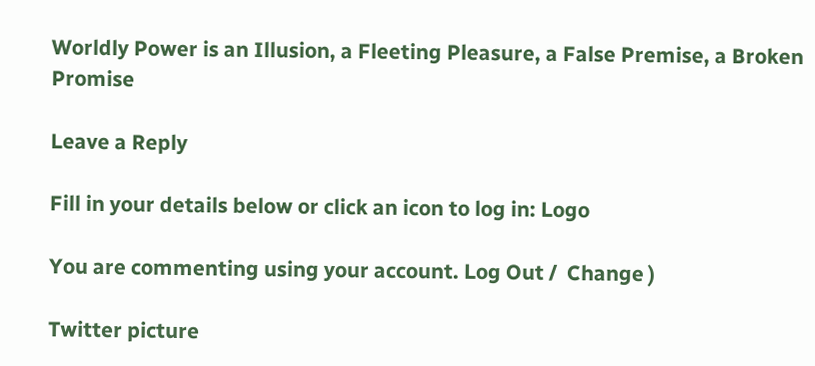Worldly Power is an Illusion, a Fleeting Pleasure, a False Premise, a Broken Promise

Leave a Reply

Fill in your details below or click an icon to log in: Logo

You are commenting using your account. Log Out /  Change )

Twitter picture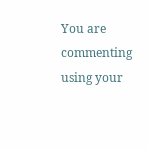You are commenting using your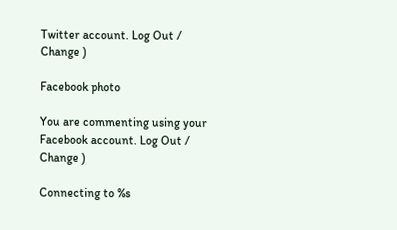Twitter account. Log Out /  Change )

Facebook photo

You are commenting using your Facebook account. Log Out /  Change )

Connecting to %s